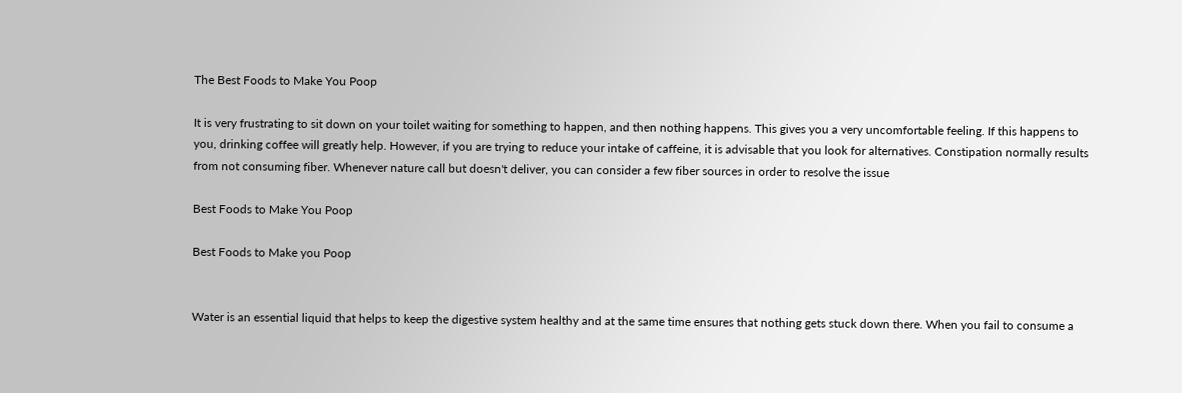The Best Foods to Make You Poop

It is very frustrating to sit down on your toilet waiting for something to happen, and then nothing happens. This gives you a very uncomfortable feeling. If this happens to you, drinking coffee will greatly help. However, if you are trying to reduce your intake of caffeine, it is advisable that you look for alternatives. Constipation normally results from not consuming fiber. Whenever nature call but doesn't deliver, you can consider a few fiber sources in order to resolve the issue

Best Foods to Make You Poop

Best Foods to Make you Poop


Water is an essential liquid that helps to keep the digestive system healthy and at the same time ensures that nothing gets stuck down there. When you fail to consume a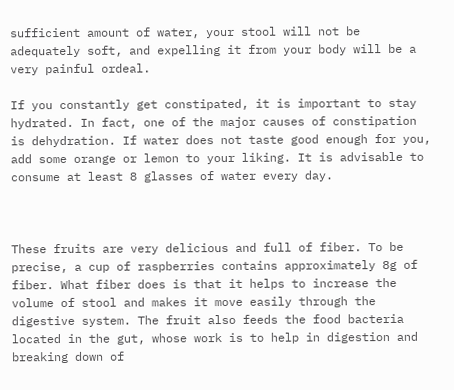sufficient amount of water, your stool will not be adequately soft, and expelling it from your body will be a very painful ordeal.

If you constantly get constipated, it is important to stay hydrated. In fact, one of the major causes of constipation is dehydration. If water does not taste good enough for you, add some orange or lemon to your liking. It is advisable to consume at least 8 glasses of water every day.



These fruits are very delicious and full of fiber. To be precise, a cup of raspberries contains approximately 8g of fiber. What fiber does is that it helps to increase the volume of stool and makes it move easily through the digestive system. The fruit also feeds the food bacteria located in the gut, whose work is to help in digestion and breaking down of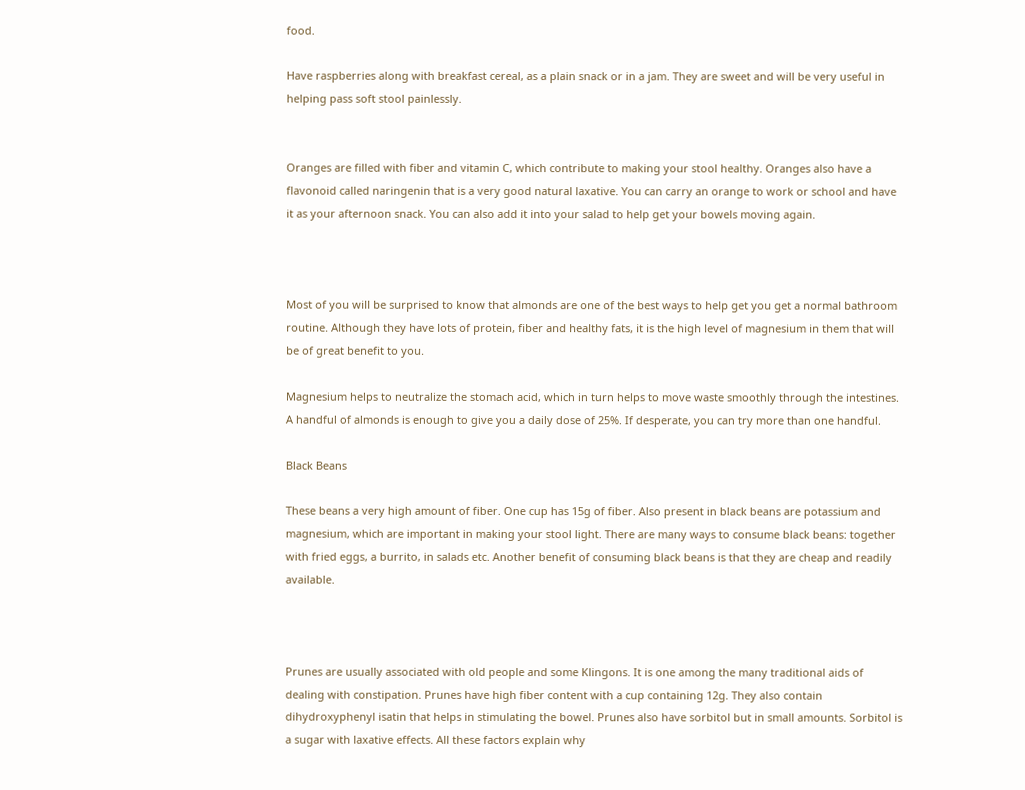food.

Have raspberries along with breakfast cereal, as a plain snack or in a jam. They are sweet and will be very useful in helping pass soft stool painlessly.


Oranges are filled with fiber and vitamin C, which contribute to making your stool healthy. Oranges also have a flavonoid called naringenin that is a very good natural laxative. You can carry an orange to work or school and have it as your afternoon snack. You can also add it into your salad to help get your bowels moving again.



Most of you will be surprised to know that almonds are one of the best ways to help get you get a normal bathroom routine. Although they have lots of protein, fiber and healthy fats, it is the high level of magnesium in them that will be of great benefit to you.

Magnesium helps to neutralize the stomach acid, which in turn helps to move waste smoothly through the intestines. A handful of almonds is enough to give you a daily dose of 25%. If desperate, you can try more than one handful.

Black Beans

These beans a very high amount of fiber. One cup has 15g of fiber. Also present in black beans are potassium and magnesium, which are important in making your stool light. There are many ways to consume black beans: together with fried eggs, a burrito, in salads etc. Another benefit of consuming black beans is that they are cheap and readily available.



Prunes are usually associated with old people and some Klingons. It is one among the many traditional aids of dealing with constipation. Prunes have high fiber content with a cup containing 12g. They also contain dihydroxyphenyl isatin that helps in stimulating the bowel. Prunes also have sorbitol but in small amounts. Sorbitol is a sugar with laxative effects. All these factors explain why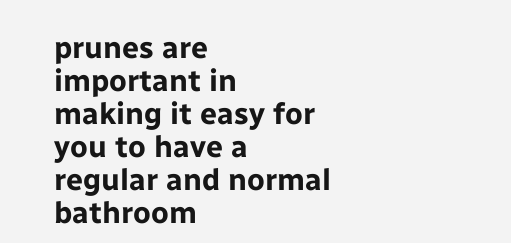prunes are important in making it easy for you to have a regular and normal bathroom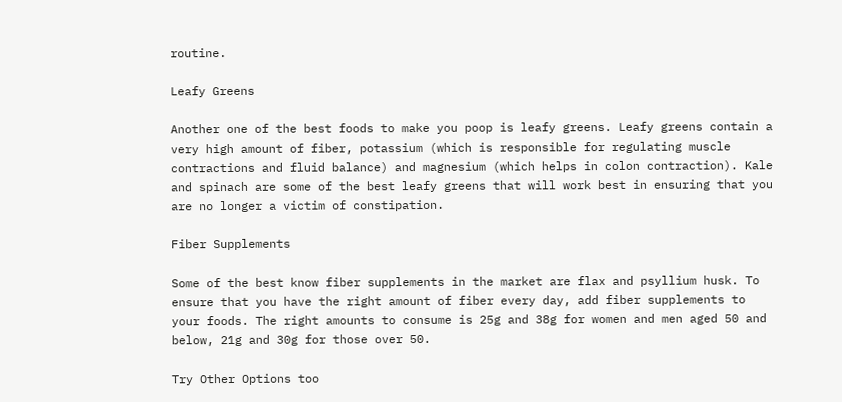routine.

Leafy Greens

Another one of the best foods to make you poop is leafy greens. Leafy greens contain a very high amount of fiber, potassium (which is responsible for regulating muscle contractions and fluid balance) and magnesium (which helps in colon contraction). Kale and spinach are some of the best leafy greens that will work best in ensuring that you are no longer a victim of constipation.

Fiber Supplements

Some of the best know fiber supplements in the market are flax and psyllium husk. To ensure that you have the right amount of fiber every day, add fiber supplements to your foods. The right amounts to consume is 25g and 38g for women and men aged 50 and below, 21g and 30g for those over 50.

Try Other Options too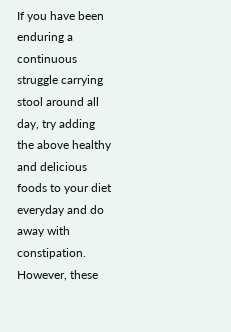If you have been enduring a continuous struggle carrying stool around all day, try adding the above healthy and delicious foods to your diet everyday and do away with constipation. However, these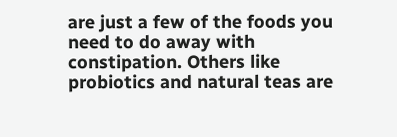are just a few of the foods you need to do away with constipation. Others like probiotics and natural teas are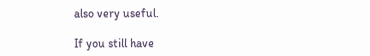also very useful.

If you still have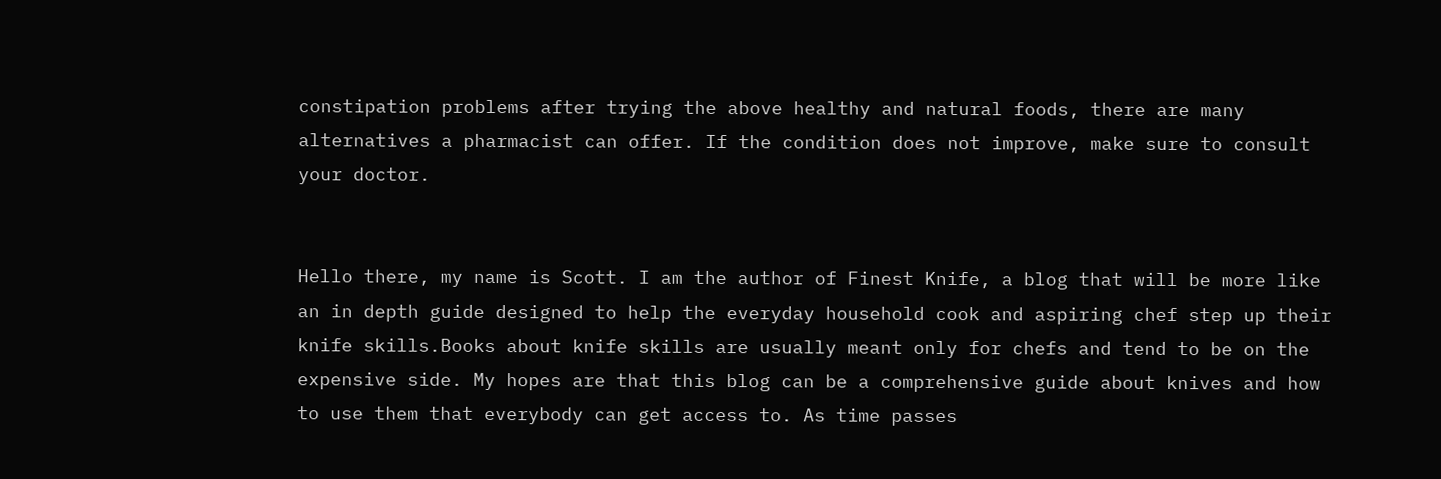constipation problems after trying the above healthy and natural foods, there are many alternatives a pharmacist can offer. If the condition does not improve, make sure to consult your doctor.


Hello there, my name is Scott. I am the author of Finest Knife, a blog that will be more like an in depth guide designed to help the everyday household cook and aspiring chef step up their knife skills.Books about knife skills are usually meant only for chefs and tend to be on the expensive side. My hopes are that this blog can be a comprehensive guide about knives and how to use them that everybody can get access to. As time passes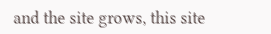and the site grows, this site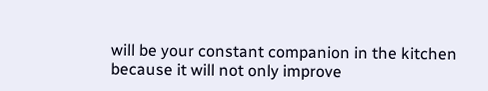will be your constant companion in the kitchen because it will not only improve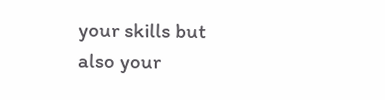your skills but also your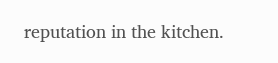reputation in the kitchen.